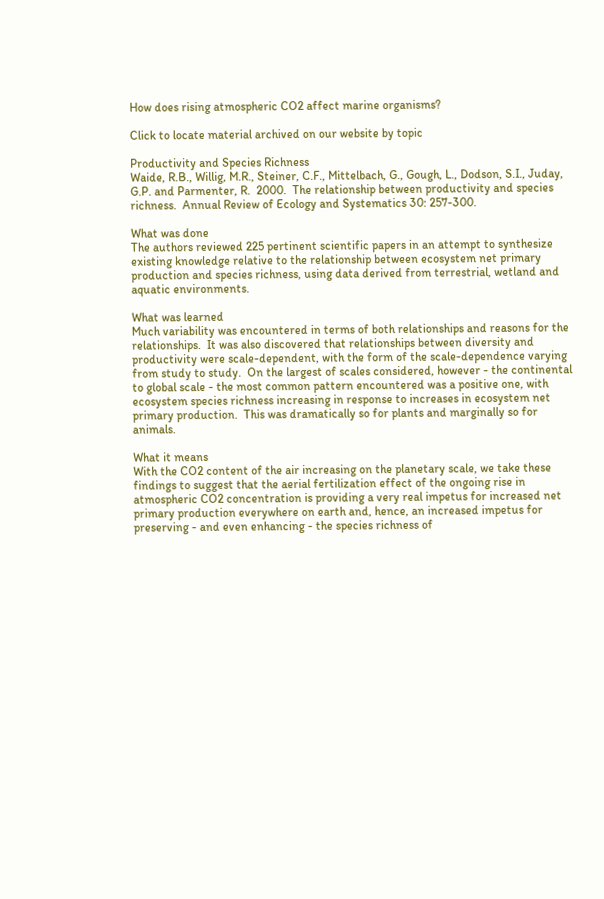How does rising atmospheric CO2 affect marine organisms?

Click to locate material archived on our website by topic

Productivity and Species Richness
Waide, R.B., Willig, M.R., Steiner, C.F., Mittelbach, G., Gough, L., Dodson, S.I., Juday, G.P. and Parmenter, R.  2000.  The relationship between productivity and species richness.  Annual Review of Ecology and Systematics 30: 257-300.

What was done
The authors reviewed 225 pertinent scientific papers in an attempt to synthesize existing knowledge relative to the relationship between ecosystem net primary production and species richness, using data derived from terrestrial, wetland and aquatic environments.

What was learned
Much variability was encountered in terms of both relationships and reasons for the relationships.  It was also discovered that relationships between diversity and productivity were scale-dependent, with the form of the scale-dependence varying from study to study.  On the largest of scales considered, however - the continental to global scale - the most common pattern encountered was a positive one, with ecosystem species richness increasing in response to increases in ecosystem net primary production.  This was dramatically so for plants and marginally so for animals.

What it means
With the CO2 content of the air increasing on the planetary scale, we take these findings to suggest that the aerial fertilization effect of the ongoing rise in atmospheric CO2 concentration is providing a very real impetus for increased net primary production everywhere on earth and, hence, an increased impetus for preserving - and even enhancing - the species richness of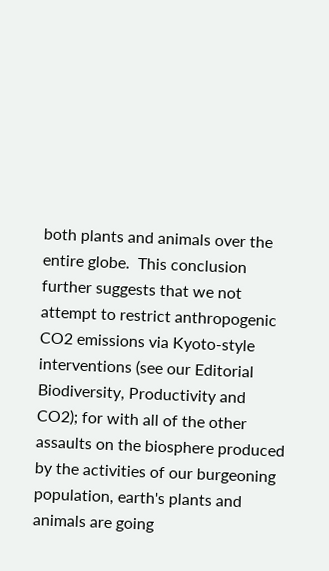both plants and animals over the entire globe.  This conclusion further suggests that we not attempt to restrict anthropogenic CO2 emissions via Kyoto-style interventions (see our Editorial Biodiversity, Productivity and CO2); for with all of the other assaults on the biosphere produced by the activities of our burgeoning population, earth's plants and animals are going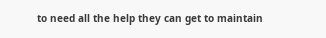to need all the help they can get to maintain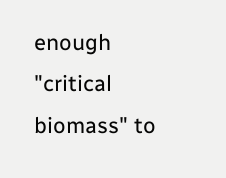enough "critical biomass" to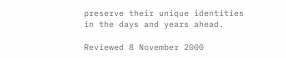preserve their unique identities in the days and years ahead.

Reviewed 8 November 2000